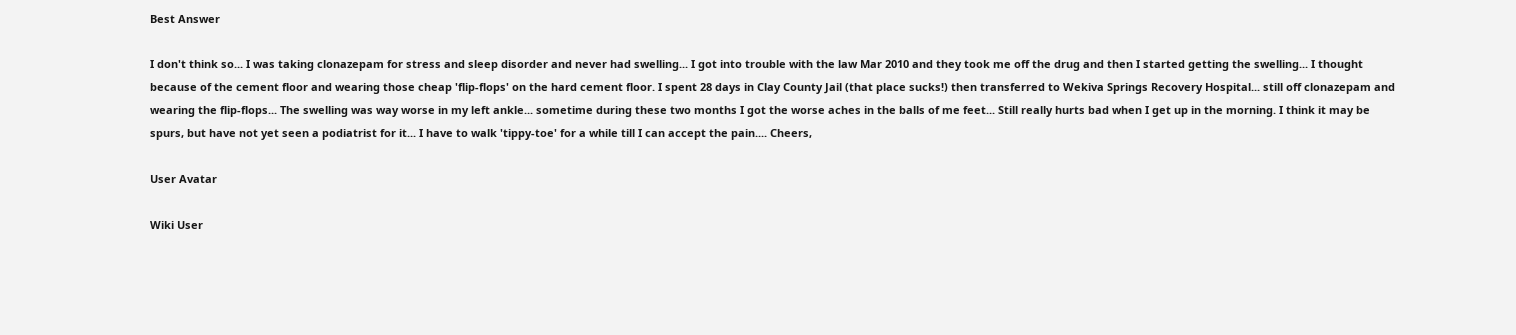Best Answer

I don't think so... I was taking clonazepam for stress and sleep disorder and never had swelling... I got into trouble with the law Mar 2010 and they took me off the drug and then I started getting the swelling... I thought because of the cement floor and wearing those cheap 'flip-flops' on the hard cement floor. I spent 28 days in Clay County Jail (that place sucks!) then transferred to Wekiva Springs Recovery Hospital... still off clonazepam and wearing the flip-flops... The swelling was way worse in my left ankle... sometime during these two months I got the worse aches in the balls of me feet... Still really hurts bad when I get up in the morning. I think it may be spurs, but have not yet seen a podiatrist for it... I have to walk 'tippy-toe' for a while till I can accept the pain.... Cheers,

User Avatar

Wiki User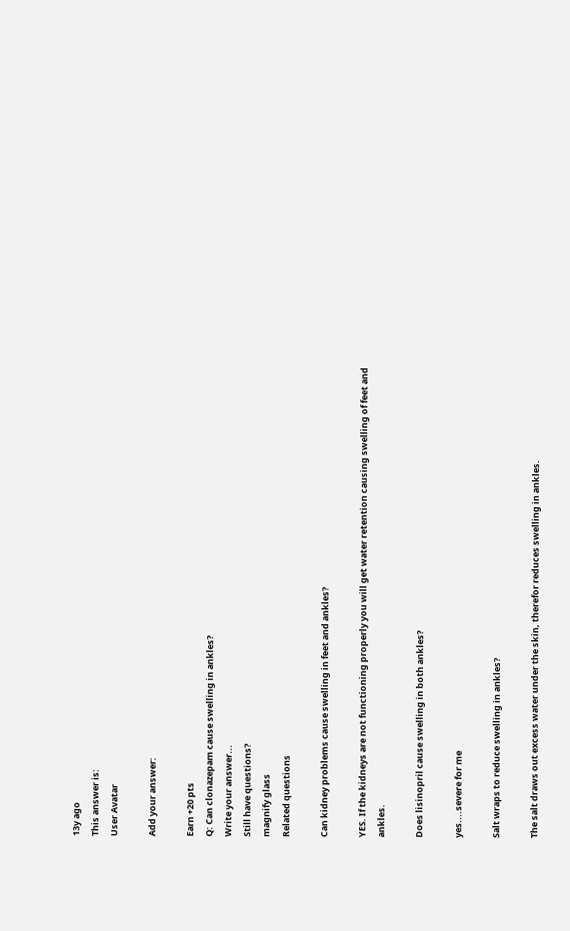13y ago
This answer is:
User Avatar

Add your answer:

Earn +20 pts
Q: Can clonazepam cause swelling in ankles?
Write your answer...
Still have questions?
magnify glass
Related questions

Can kidney problems cause swelling in feet and ankles?

YES. If the kidneys are not functioning properly you will get water retention causing swelling of feet and ankles.

Does lisinopril cause swelling in both ankles?

yes....severe for me

Salt wraps to reduce swelling in ankles?

The salt draws out excess water under the skin, therefor reduces swelling in ankles.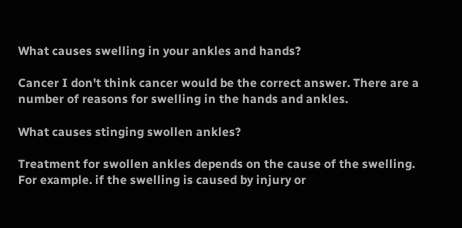What causes swelling in your ankles and hands?

Cancer I don't think cancer would be the correct answer. There are a number of reasons for swelling in the hands and ankles.

What causes stinging swollen ankles?

Treatment for swollen ankles depends on the cause of the swelling. For example. if the swelling is caused by injury or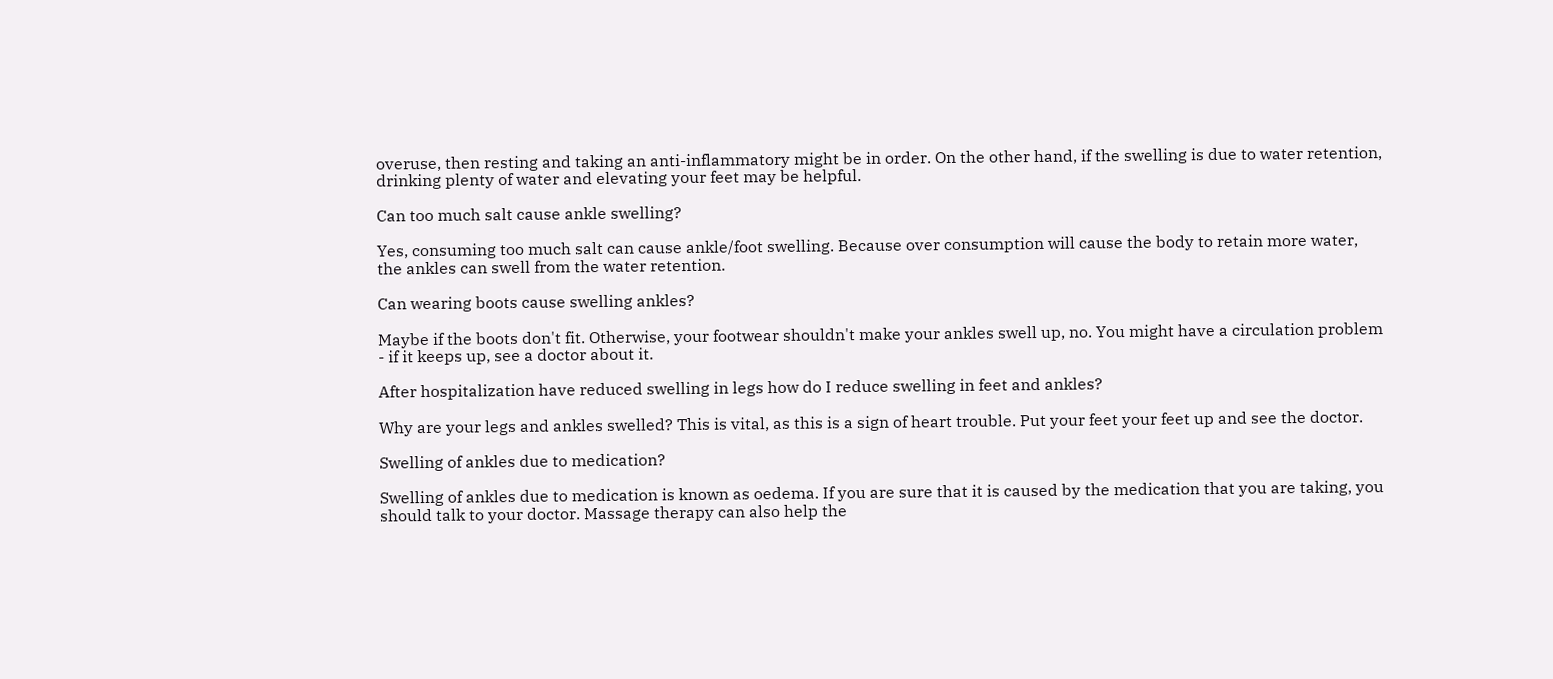overuse, then resting and taking an anti-inflammatory might be in order. On the other hand, if the swelling is due to water retention, drinking plenty of water and elevating your feet may be helpful.

Can too much salt cause ankle swelling?

Yes, consuming too much salt can cause ankle/foot swelling. Because over consumption will cause the body to retain more water, the ankles can swell from the water retention.

Can wearing boots cause swelling ankles?

Maybe if the boots don't fit. Otherwise, your footwear shouldn't make your ankles swell up, no. You might have a circulation problem - if it keeps up, see a doctor about it.

After hospitalization have reduced swelling in legs how do I reduce swelling in feet and ankles?

Why are your legs and ankles swelled? This is vital, as this is a sign of heart trouble. Put your feet your feet up and see the doctor.

Swelling of ankles due to medication?

Swelling of ankles due to medication is known as oedema. If you are sure that it is caused by the medication that you are taking, you should talk to your doctor. Massage therapy can also help the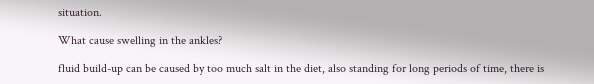situation.

What cause swelling in the ankles?

fluid build-up can be caused by too much salt in the diet, also standing for long periods of time, there is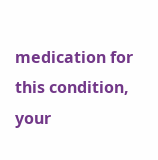medication for this condition, your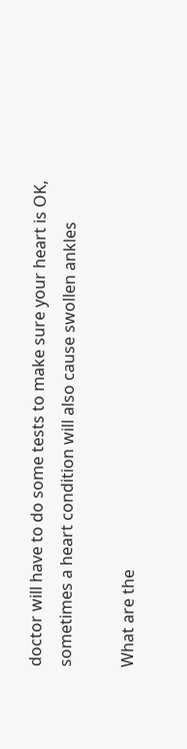doctor will have to do some tests to make sure your heart is OK, sometimes a heart condition will also cause swollen ankles

What are the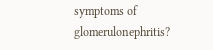symptoms of glomerulonephritis?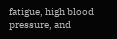fatigue, high blood pressure, and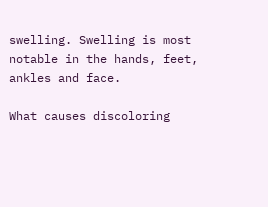swelling. Swelling is most notable in the hands, feet, ankles and face.

What causes discoloring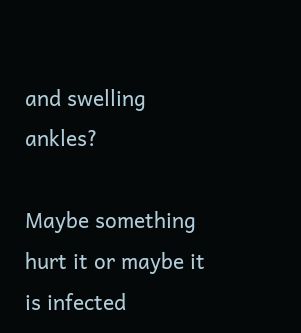and swelling ankles?

Maybe something hurt it or maybe it is infected